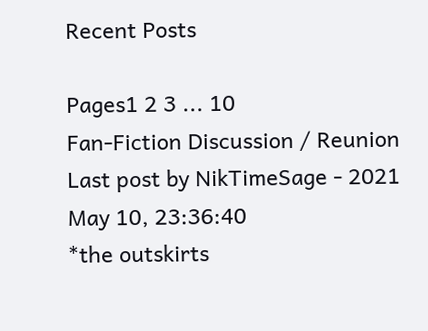Recent Posts

Pages1 2 3 ... 10
Fan-Fiction Discussion / Reunion
Last post by NikTimeSage - 2021 May 10, 23:36:40
*the outskirts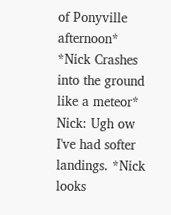of Ponyville afternoon*
*Nick Crashes into the ground like a meteor*
Nick: Ugh ow I've had softer landings. *Nick looks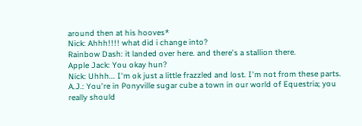around then at his hooves*
Nick: Ahhh!!!! what did i change into?
Rainbow Dash: it landed over here. and there's a stallion there.
Apple Jack: You okay hun?
Nick: Uhhh... I'm ok just a little frazzled and lost. I'm not from these parts.
A.J.: You're in Ponyville sugar cube a town in our world of Equestria; you really should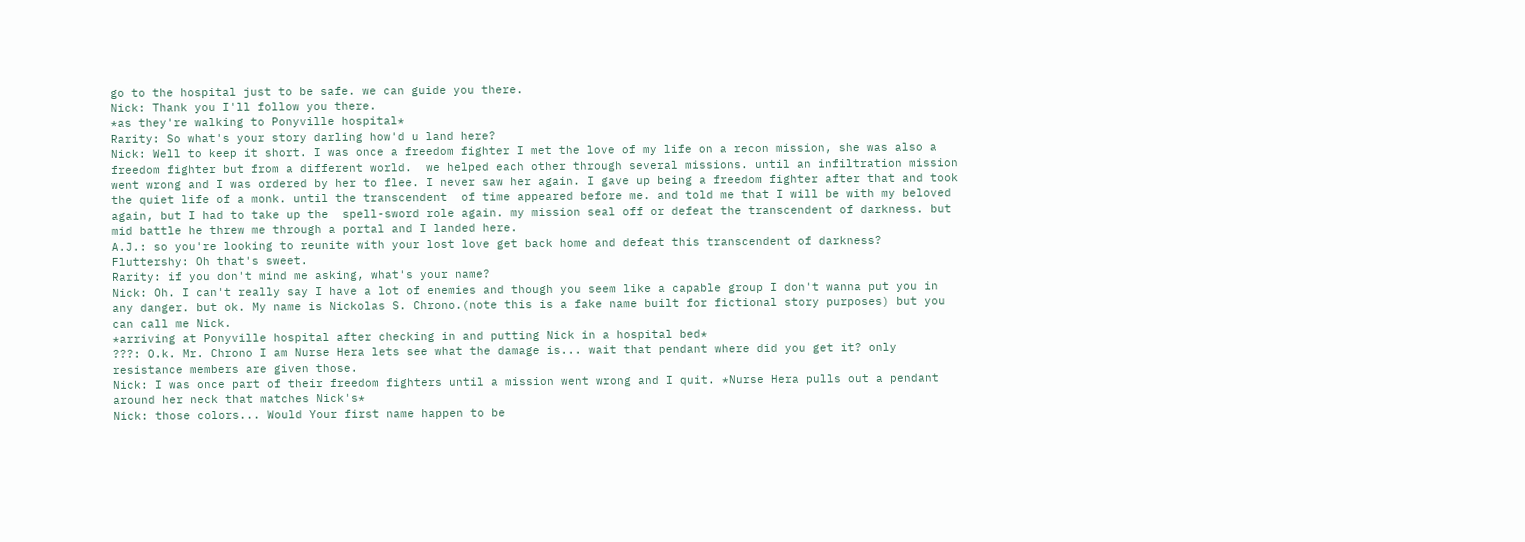go to the hospital just to be safe. we can guide you there.
Nick: Thank you I'll follow you there.
*as they're walking to Ponyville hospital*
Rarity: So what's your story darling how'd u land here?
Nick: Well to keep it short. I was once a freedom fighter I met the love of my life on a recon mission, she was also a freedom fighter but from a different world.  we helped each other through several missions. until an infiltration mission went wrong and I was ordered by her to flee. I never saw her again. I gave up being a freedom fighter after that and took the quiet life of a monk. until the transcendent  of time appeared before me. and told me that I will be with my beloved again, but I had to take up the  spell-sword role again. my mission seal off or defeat the transcendent of darkness. but mid battle he threw me through a portal and I landed here.
A.J.: so you're looking to reunite with your lost love get back home and defeat this transcendent of darkness?
Fluttershy: Oh that's sweet.
Rarity: if you don't mind me asking, what's your name?
Nick: Oh. I can't really say I have a lot of enemies and though you seem like a capable group I don't wanna put you in any danger. but ok. My name is Nickolas S. Chrono.(note this is a fake name built for fictional story purposes) but you can call me Nick.
*arriving at Ponyville hospital after checking in and putting Nick in a hospital bed*
???: O.k. Mr. Chrono I am Nurse Hera lets see what the damage is... wait that pendant where did you get it? only resistance members are given those.
Nick: I was once part of their freedom fighters until a mission went wrong and I quit. *Nurse Hera pulls out a pendant around her neck that matches Nick's*
Nick: those colors... Would Your first name happen to be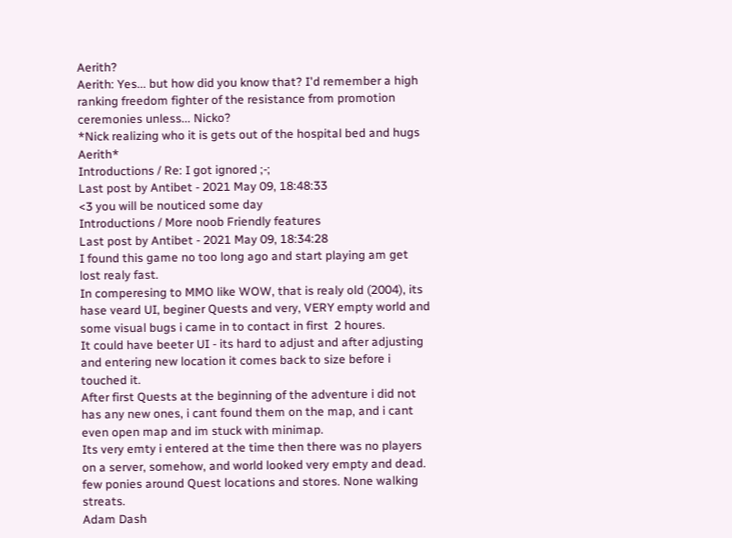Aerith?
Aerith: Yes... but how did you know that? I'd remember a high ranking freedom fighter of the resistance from promotion ceremonies unless... Nicko?
*Nick realizing who it is gets out of the hospital bed and hugs Aerith*
Introductions / Re: I got ignored ;-;
Last post by Antibet - 2021 May 09, 18:48:33
<3 you will be nouticed some day
Introductions / More noob Friendly features
Last post by Antibet - 2021 May 09, 18:34:28
I found this game no too long ago and start playing am get lost realy fast.
In comperesing to MMO like WOW, that is realy old (2004), its hase veard UI, beginer Quests and very, VERY empty world and some visual bugs i came in to contact in first  2 houres.
It could have beeter UI - its hard to adjust and after adjusting and entering new location it comes back to size before i touched it.
After first Quests at the beginning of the adventure i did not has any new ones, i cant found them on the map, and i cant even open map and im stuck with minimap.
Its very emty i entered at the time then there was no players on a server, somehow, and world looked very empty and dead. few ponies around Quest locations and stores. None walking streats.
Adam Dash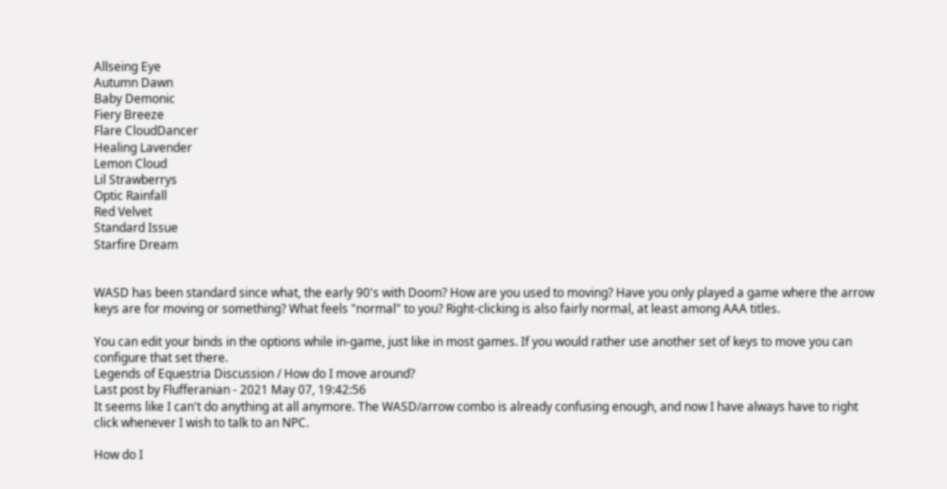Allseing Eye
Autumn Dawn
Baby Demonic
Fiery Breeze
Flare CloudDancer
Healing Lavender
Lemon Cloud
Lil Strawberrys
Optic Rainfall
Red Velvet
Standard Issue
Starfire Dream


WASD has been standard since what, the early 90's with Doom? How are you used to moving? Have you only played a game where the arrow keys are for moving or something? What feels "normal" to you? Right-clicking is also fairly normal, at least among AAA titles.

You can edit your binds in the options while in-game, just like in most games. If you would rather use another set of keys to move you can configure that set there.
Legends of Equestria Discussion / How do I move around?
Last post by Flufferanian - 2021 May 07, 19:42:56
It seems like I can't do anything at all anymore. The WASD/arrow combo is already confusing enough, and now I have always have to right click whenever I wish to talk to an NPC.

How do I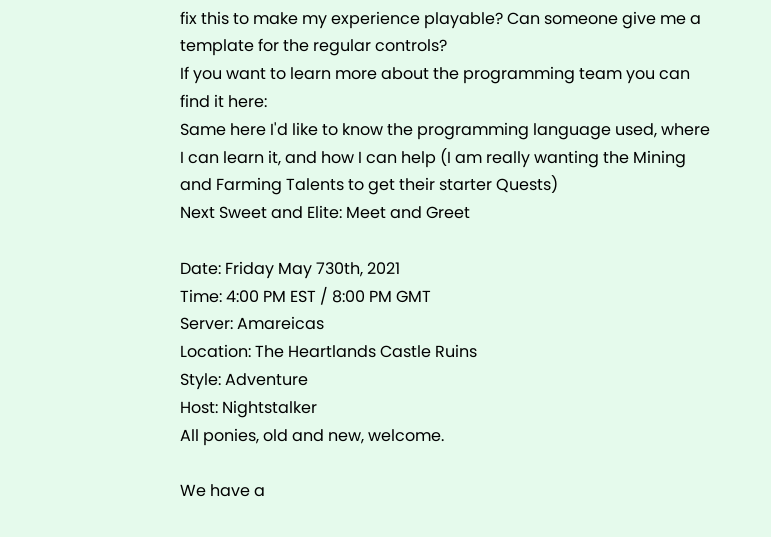fix this to make my experience playable? Can someone give me a template for the regular controls?
If you want to learn more about the programming team you can find it here:
Same here I'd like to know the programming language used, where I can learn it, and how I can help (I am really wanting the Mining and Farming Talents to get their starter Quests)
Next Sweet and Elite: Meet and Greet

Date: Friday May 730th, 2021
Time: 4:00 PM EST / 8:00 PM GMT
Server: Amareicas
Location: The Heartlands Castle Ruins
Style: Adventure
Host: Nightstalker
All ponies, old and new, welcome.

We have a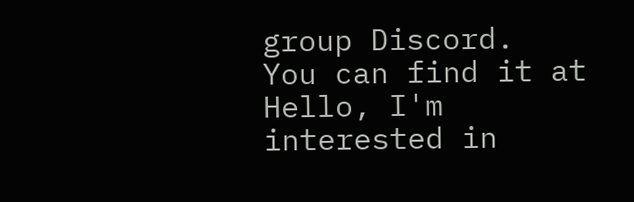group Discord.
You can find it at
Hello, I'm interested in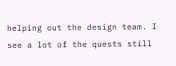helping out the design team. I see a lot of the quests still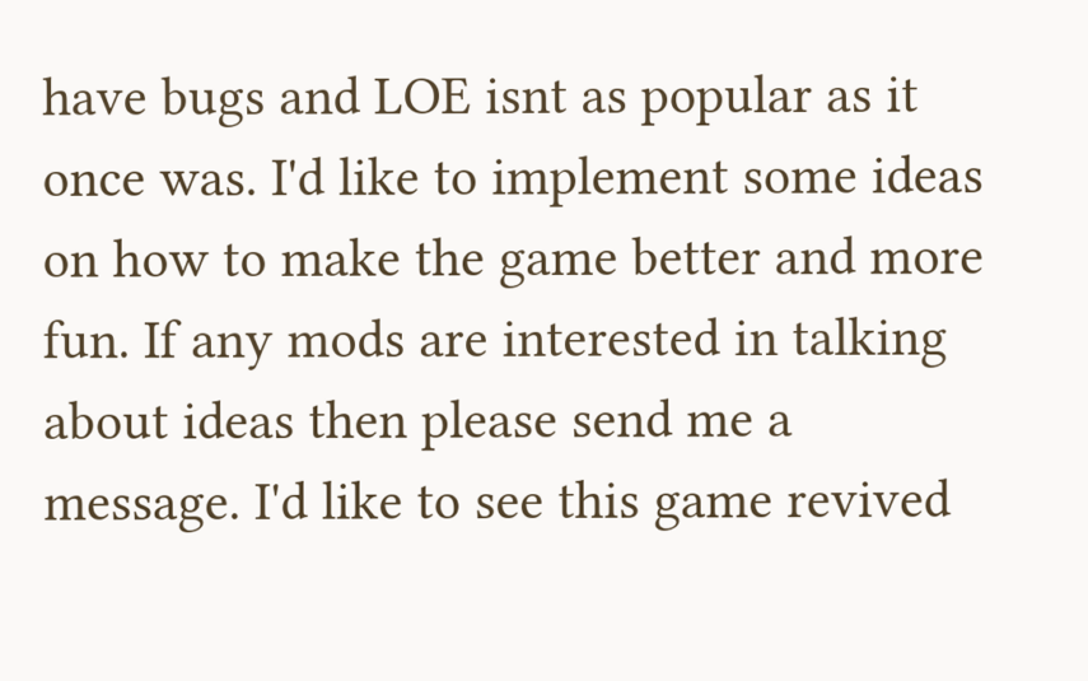have bugs and LOE isnt as popular as it once was. I'd like to implement some ideas on how to make the game better and more fun. If any mods are interested in talking about ideas then please send me a message. I'd like to see this game revived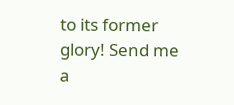to its former glory! Send me a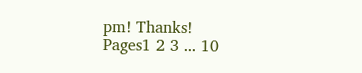pm! Thanks!
Pages1 2 3 ... 10